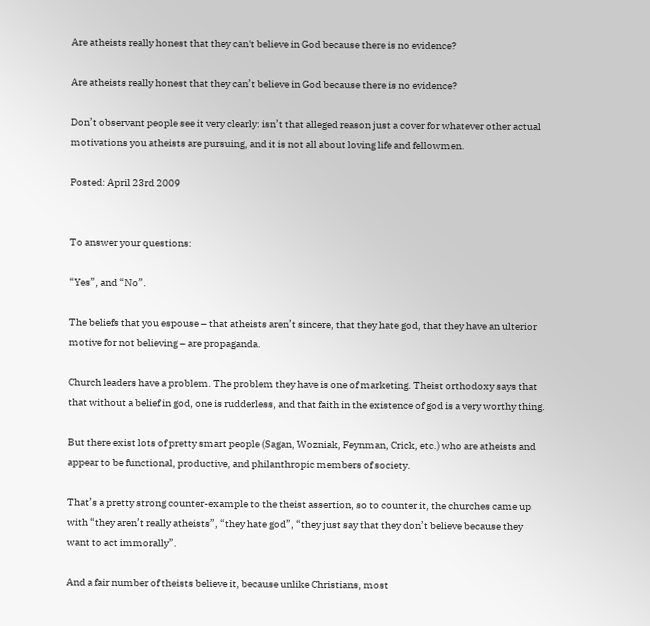Are atheists really honest that they can't believe in God because there is no evidence?

Are atheists really honest that they can’t believe in God because there is no evidence?

Don’t observant people see it very clearly: isn’t that alleged reason just a cover for whatever other actual motivations you atheists are pursuing, and it is not all about loving life and fellowmen.

Posted: April 23rd 2009


To answer your questions:

“Yes”, and “No”.

The beliefs that you espouse – that atheists aren’t sincere, that they hate god, that they have an ulterior motive for not believing – are propaganda.

Church leaders have a problem. The problem they have is one of marketing. Theist orthodoxy says that that without a belief in god, one is rudderless, and that faith in the existence of god is a very worthy thing.

But there exist lots of pretty smart people (Sagan, Wozniak, Feynman, Crick, etc.) who are atheists and appear to be functional, productive, and philanthropic members of society.

That’s a pretty strong counter-example to the theist assertion, so to counter it, the churches came up with “they aren’t really atheists”, “they hate god”, “they just say that they don’t believe because they want to act immorally”.

And a fair number of theists believe it, because unlike Christians, most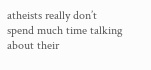atheists really don’t spend much time talking about their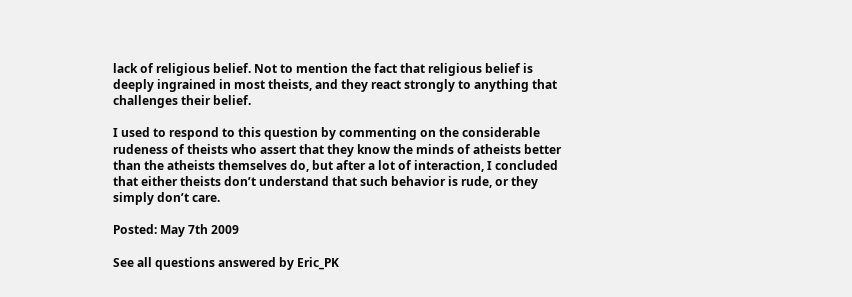lack of religious belief. Not to mention the fact that religious belief is deeply ingrained in most theists, and they react strongly to anything that challenges their belief.

I used to respond to this question by commenting on the considerable rudeness of theists who assert that they know the minds of atheists better than the atheists themselves do, but after a lot of interaction, I concluded that either theists don’t understand that such behavior is rude, or they simply don’t care.

Posted: May 7th 2009

See all questions answered by Eric_PK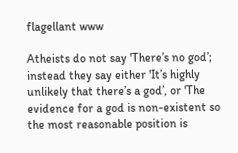flagellant www

Atheists do not say 'There’s no god’; instead they say either 'It’s highly unlikely that there’s a god’, or 'The evidence for a god is non-existent so the most reasonable position is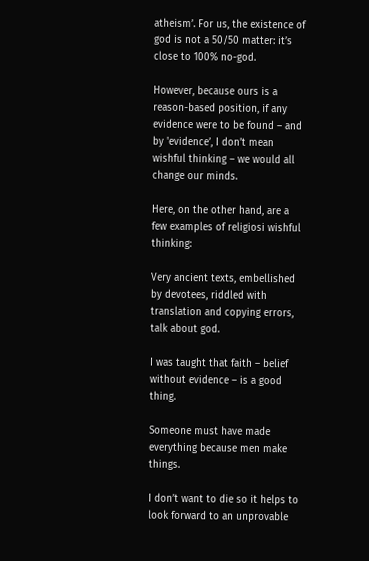atheism’. For us, the existence of god is not a 50/50 matter: it’s close to 100% no-god.

However, because ours is a reason-based position, if any evidence were to be found – and by 'evidence’, I don’t mean wishful thinking – we would all change our minds.

Here, on the other hand, are a few examples of religiosi wishful thinking:

Very ancient texts, embellished by devotees, riddled with translation and copying errors, talk about god.

I was taught that faith – belief without evidence – is a good thing.

Someone must have made everything because men make things.

I don’t want to die so it helps to look forward to an unprovable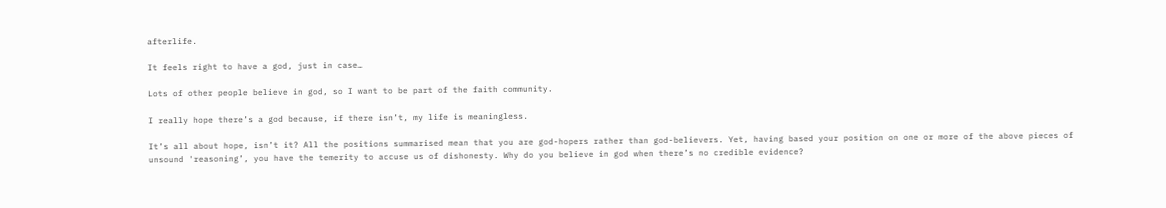afterlife.

It feels right to have a god, just in case…

Lots of other people believe in god, so I want to be part of the faith community.

I really hope there’s a god because, if there isn’t, my life is meaningless.

It’s all about hope, isn’t it? All the positions summarised mean that you are god-hopers rather than god-believers. Yet, having based your position on one or more of the above pieces of unsound 'reasoning’, you have the temerity to accuse us of dishonesty. Why do you believe in god when there’s no credible evidence?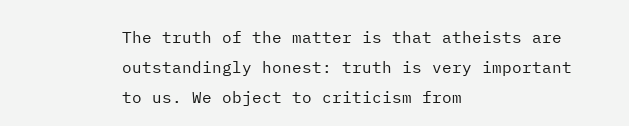The truth of the matter is that atheists are outstandingly honest: truth is very important to us. We object to criticism from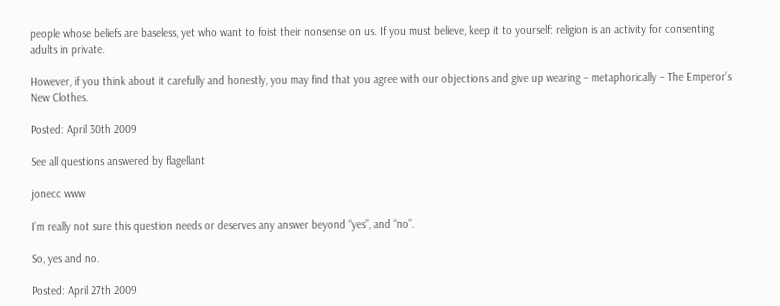people whose beliefs are baseless, yet who want to foist their nonsense on us. If you must believe, keep it to yourself: religion is an activity for consenting adults in private.

However, if you think about it carefully and honestly, you may find that you agree with our objections and give up wearing – metaphorically – The Emperor’s New Clothes.

Posted: April 30th 2009

See all questions answered by flagellant

jonecc www

I’m really not sure this question needs or deserves any answer beyond “yes”, and “no”.

So, yes and no.

Posted: April 27th 2009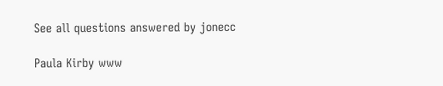See all questions answered by jonecc

Paula Kirby www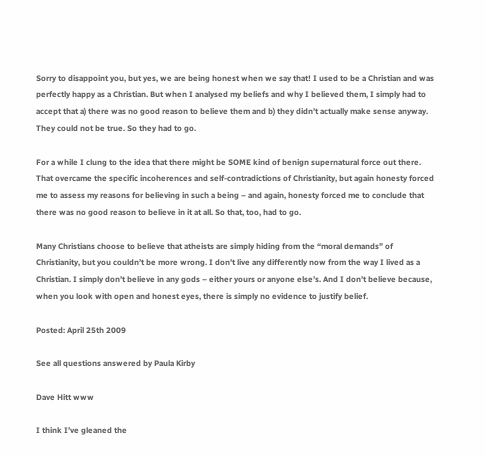Sorry to disappoint you, but yes, we are being honest when we say that! I used to be a Christian and was perfectly happy as a Christian. But when I analysed my beliefs and why I believed them, I simply had to accept that a) there was no good reason to believe them and b) they didn’t actually make sense anyway. They could not be true. So they had to go.

For a while I clung to the idea that there might be SOME kind of benign supernatural force out there. That overcame the specific incoherences and self-contradictions of Christianity, but again honesty forced me to assess my reasons for believing in such a being – and again, honesty forced me to conclude that there was no good reason to believe in it at all. So that, too, had to go.

Many Christians choose to believe that atheists are simply hiding from the “moral demands” of Christianity, but you couldn’t be more wrong. I don’t live any differently now from the way I lived as a Christian. I simply don’t believe in any gods – either yours or anyone else’s. And I don’t believe because, when you look with open and honest eyes, there is simply no evidence to justify belief.

Posted: April 25th 2009

See all questions answered by Paula Kirby

Dave Hitt www

I think I’ve gleaned the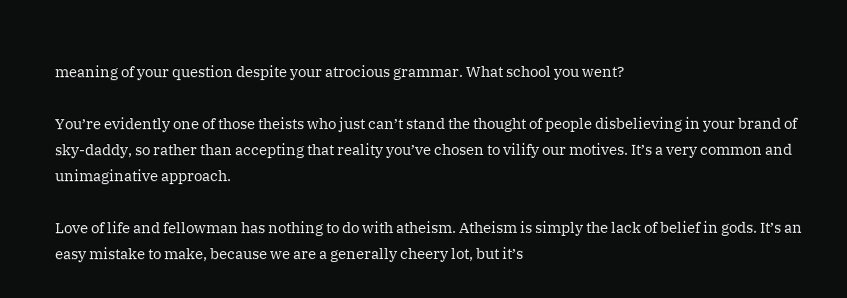meaning of your question despite your atrocious grammar. What school you went?

You’re evidently one of those theists who just can’t stand the thought of people disbelieving in your brand of sky-daddy, so rather than accepting that reality you’ve chosen to vilify our motives. It’s a very common and unimaginative approach.

Love of life and fellowman has nothing to do with atheism. Atheism is simply the lack of belief in gods. It’s an easy mistake to make, because we are a generally cheery lot, but it’s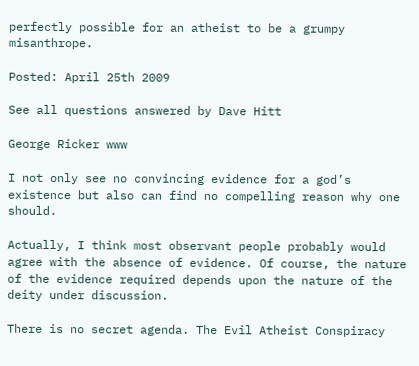perfectly possible for an atheist to be a grumpy misanthrope.

Posted: April 25th 2009

See all questions answered by Dave Hitt

George Ricker www

I not only see no convincing evidence for a god’s existence but also can find no compelling reason why one should.

Actually, I think most observant people probably would agree with the absence of evidence. Of course, the nature of the evidence required depends upon the nature of the deity under discussion.

There is no secret agenda. The Evil Atheist Conspiracy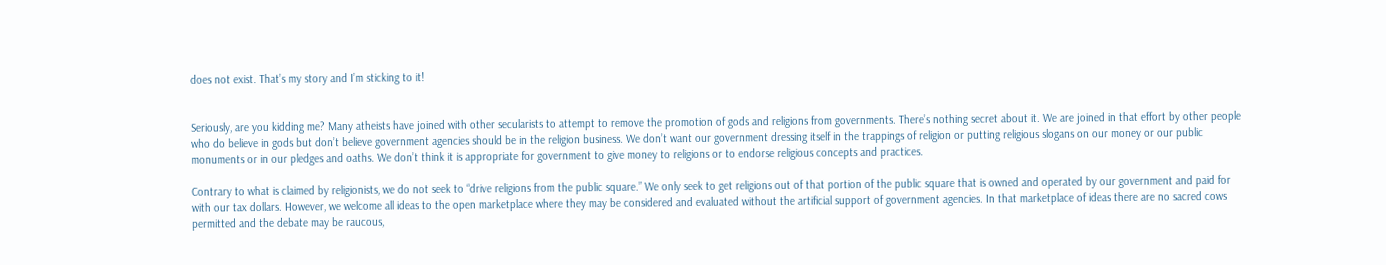does not exist. That’s my story and I’m sticking to it!


Seriously, are you kidding me? Many atheists have joined with other secularists to attempt to remove the promotion of gods and religions from governments. There’s nothing secret about it. We are joined in that effort by other people who do believe in gods but don’t believe government agencies should be in the religion business. We don’t want our government dressing itself in the trappings of religion or putting religious slogans on our money or our public monuments or in our pledges and oaths. We don’t think it is appropriate for government to give money to religions or to endorse religious concepts and practices.

Contrary to what is claimed by religionists, we do not seek to “drive religions from the public square.” We only seek to get religions out of that portion of the public square that is owned and operated by our government and paid for with our tax dollars. However, we welcome all ideas to the open marketplace where they may be considered and evaluated without the artificial support of government agencies. In that marketplace of ideas there are no sacred cows permitted and the debate may be raucous,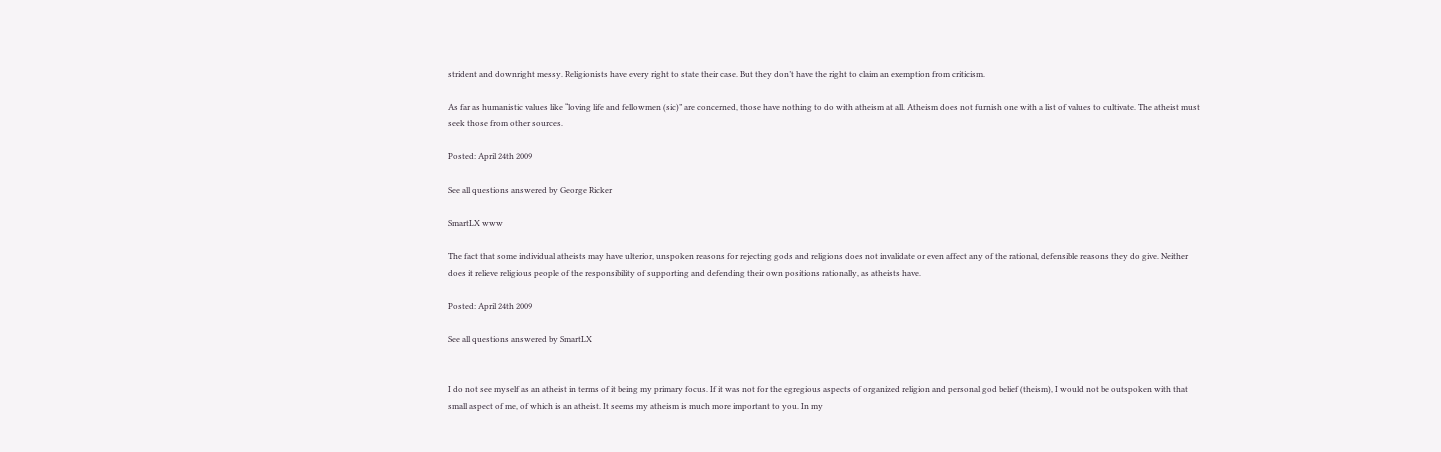strident and downright messy. Religionists have every right to state their case. But they don’t have the right to claim an exemption from criticism.

As far as humanistic values like “loving life and fellowmen (sic)” are concerned, those have nothing to do with atheism at all. Atheism does not furnish one with a list of values to cultivate. The atheist must seek those from other sources.

Posted: April 24th 2009

See all questions answered by George Ricker

SmartLX www

The fact that some individual atheists may have ulterior, unspoken reasons for rejecting gods and religions does not invalidate or even affect any of the rational, defensible reasons they do give. Neither does it relieve religious people of the responsibility of supporting and defending their own positions rationally, as atheists have.

Posted: April 24th 2009

See all questions answered by SmartLX


I do not see myself as an atheist in terms of it being my primary focus. If it was not for the egregious aspects of organized religion and personal god belief (theism), I would not be outspoken with that small aspect of me, of which is an atheist. It seems my atheism is much more important to you. In my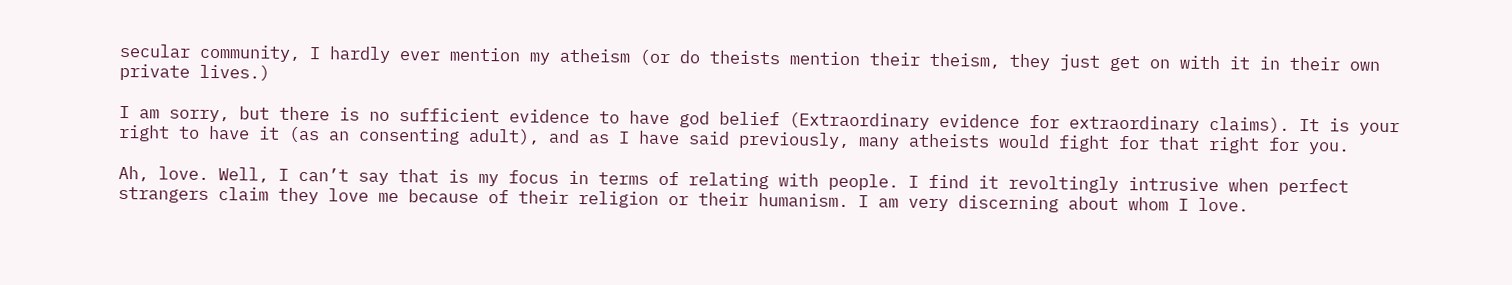secular community, I hardly ever mention my atheism (or do theists mention their theism, they just get on with it in their own private lives.)

I am sorry, but there is no sufficient evidence to have god belief (Extraordinary evidence for extraordinary claims). It is your right to have it (as an consenting adult), and as I have said previously, many atheists would fight for that right for you.

Ah, love. Well, I can’t say that is my focus in terms of relating with people. I find it revoltingly intrusive when perfect strangers claim they love me because of their religion or their humanism. I am very discerning about whom I love.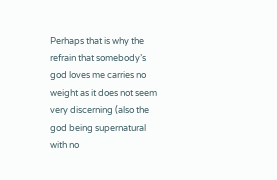Perhaps that is why the refrain that somebody’s god loves me carries no weight as it does not seem very discerning (also the god being supernatural with no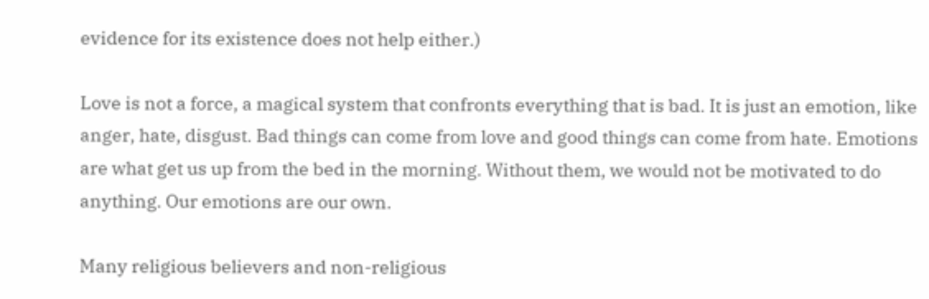evidence for its existence does not help either.)

Love is not a force, a magical system that confronts everything that is bad. It is just an emotion, like anger, hate, disgust. Bad things can come from love and good things can come from hate. Emotions are what get us up from the bed in the morning. Without them, we would not be motivated to do anything. Our emotions are our own.

Many religious believers and non-religious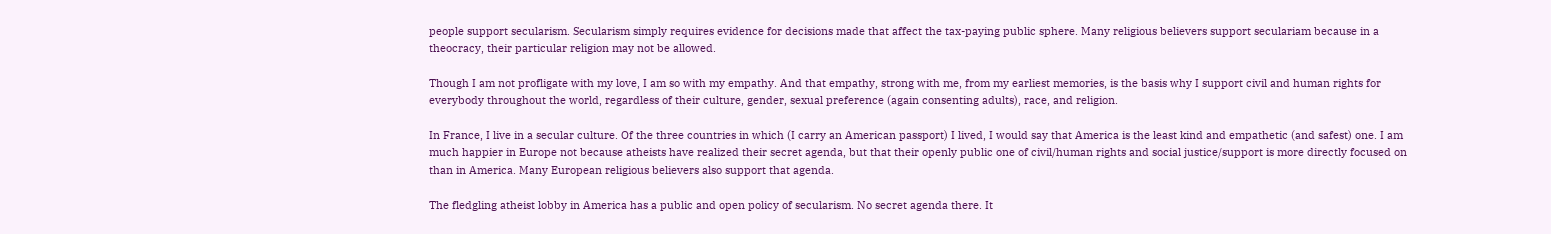people support secularism. Secularism simply requires evidence for decisions made that affect the tax-paying public sphere. Many religious believers support seculariam because in a theocracy, their particular religion may not be allowed.

Though I am not profligate with my love, I am so with my empathy. And that empathy, strong with me, from my earliest memories, is the basis why I support civil and human rights for everybody throughout the world, regardless of their culture, gender, sexual preference (again consenting adults), race, and religion.

In France, I live in a secular culture. Of the three countries in which (I carry an American passport) I lived, I would say that America is the least kind and empathetic (and safest) one. I am much happier in Europe not because atheists have realized their secret agenda, but that their openly public one of civil/human rights and social justice/support is more directly focused on than in America. Many European religious believers also support that agenda.

The fledgling atheist lobby in America has a public and open policy of secularism. No secret agenda there. It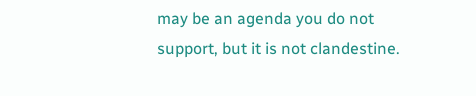may be an agenda you do not support, but it is not clandestine.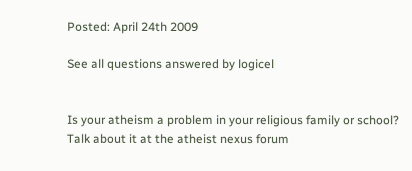Posted: April 24th 2009

See all questions answered by logicel


Is your atheism a problem in your religious family or school?
Talk about it at the atheist nexus forum